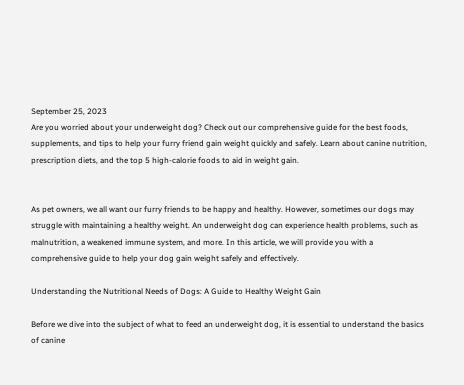September 25, 2023
Are you worried about your underweight dog? Check out our comprehensive guide for the best foods, supplements, and tips to help your furry friend gain weight quickly and safely. Learn about canine nutrition, prescription diets, and the top 5 high-calorie foods to aid in weight gain.


As pet owners, we all want our furry friends to be happy and healthy. However, sometimes our dogs may struggle with maintaining a healthy weight. An underweight dog can experience health problems, such as malnutrition, a weakened immune system, and more. In this article, we will provide you with a comprehensive guide to help your dog gain weight safely and effectively.

Understanding the Nutritional Needs of Dogs: A Guide to Healthy Weight Gain

Before we dive into the subject of what to feed an underweight dog, it is essential to understand the basics of canine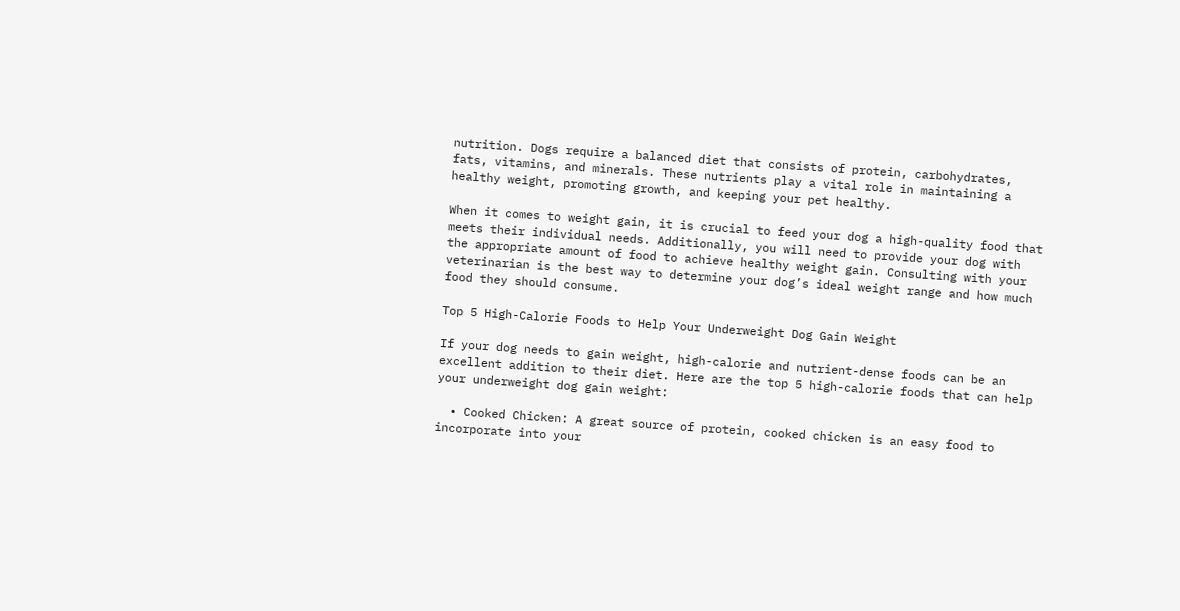nutrition. Dogs require a balanced diet that consists of protein, carbohydrates, fats, vitamins, and minerals. These nutrients play a vital role in maintaining a healthy weight, promoting growth, and keeping your pet healthy.

When it comes to weight gain, it is crucial to feed your dog a high-quality food that meets their individual needs. Additionally, you will need to provide your dog with the appropriate amount of food to achieve healthy weight gain. Consulting with your veterinarian is the best way to determine your dog’s ideal weight range and how much food they should consume.

Top 5 High-Calorie Foods to Help Your Underweight Dog Gain Weight

If your dog needs to gain weight, high-calorie and nutrient-dense foods can be an excellent addition to their diet. Here are the top 5 high-calorie foods that can help your underweight dog gain weight:

  • Cooked Chicken: A great source of protein, cooked chicken is an easy food to incorporate into your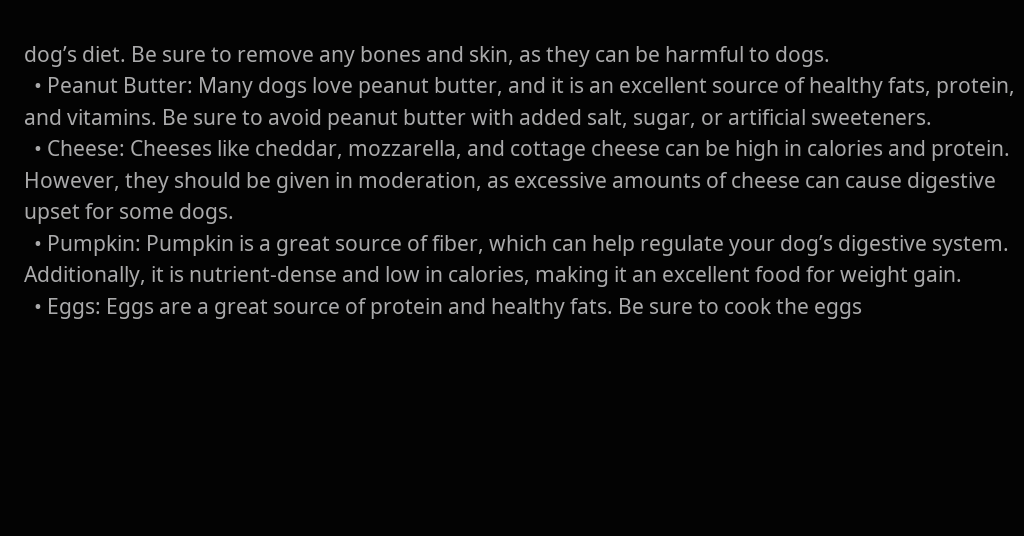dog’s diet. Be sure to remove any bones and skin, as they can be harmful to dogs.
  • Peanut Butter: Many dogs love peanut butter, and it is an excellent source of healthy fats, protein, and vitamins. Be sure to avoid peanut butter with added salt, sugar, or artificial sweeteners.
  • Cheese: Cheeses like cheddar, mozzarella, and cottage cheese can be high in calories and protein. However, they should be given in moderation, as excessive amounts of cheese can cause digestive upset for some dogs.
  • Pumpkin: Pumpkin is a great source of fiber, which can help regulate your dog’s digestive system. Additionally, it is nutrient-dense and low in calories, making it an excellent food for weight gain.
  • Eggs: Eggs are a great source of protein and healthy fats. Be sure to cook the eggs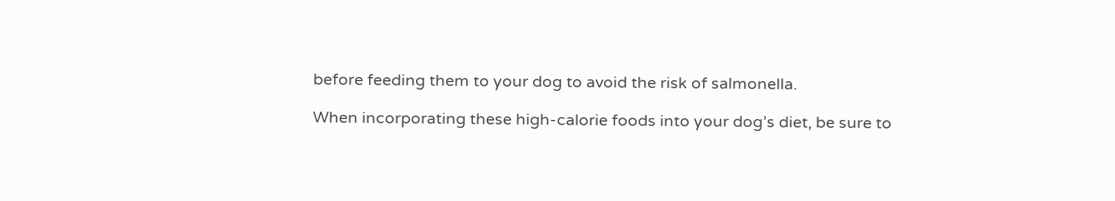before feeding them to your dog to avoid the risk of salmonella.

When incorporating these high-calorie foods into your dog’s diet, be sure to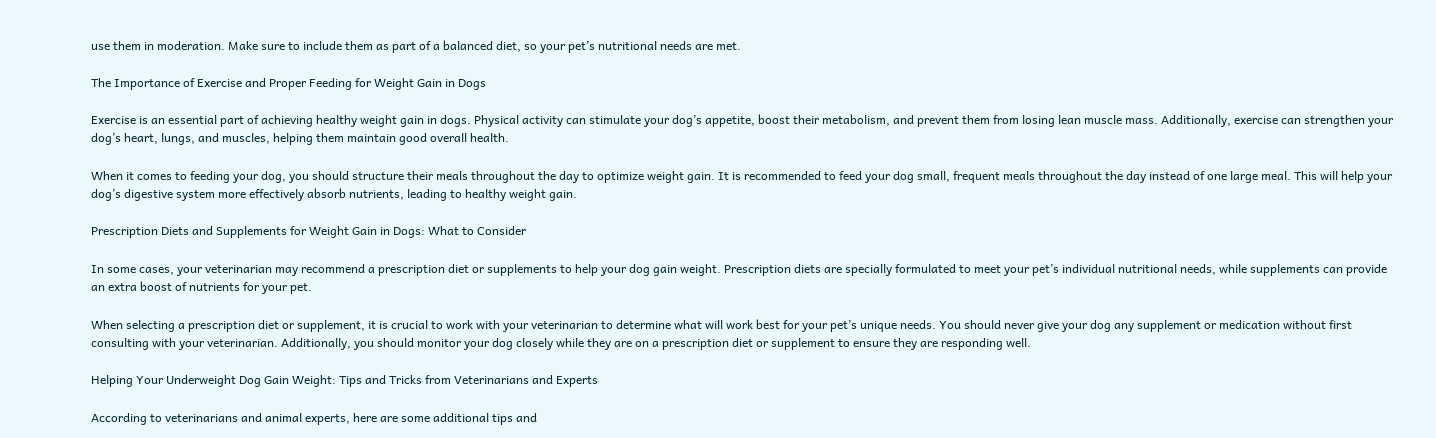use them in moderation. Make sure to include them as part of a balanced diet, so your pet’s nutritional needs are met.

The Importance of Exercise and Proper Feeding for Weight Gain in Dogs

Exercise is an essential part of achieving healthy weight gain in dogs. Physical activity can stimulate your dog’s appetite, boost their metabolism, and prevent them from losing lean muscle mass. Additionally, exercise can strengthen your dog’s heart, lungs, and muscles, helping them maintain good overall health.

When it comes to feeding your dog, you should structure their meals throughout the day to optimize weight gain. It is recommended to feed your dog small, frequent meals throughout the day instead of one large meal. This will help your dog’s digestive system more effectively absorb nutrients, leading to healthy weight gain.

Prescription Diets and Supplements for Weight Gain in Dogs: What to Consider

In some cases, your veterinarian may recommend a prescription diet or supplements to help your dog gain weight. Prescription diets are specially formulated to meet your pet’s individual nutritional needs, while supplements can provide an extra boost of nutrients for your pet.

When selecting a prescription diet or supplement, it is crucial to work with your veterinarian to determine what will work best for your pet’s unique needs. You should never give your dog any supplement or medication without first consulting with your veterinarian. Additionally, you should monitor your dog closely while they are on a prescription diet or supplement to ensure they are responding well.

Helping Your Underweight Dog Gain Weight: Tips and Tricks from Veterinarians and Experts

According to veterinarians and animal experts, here are some additional tips and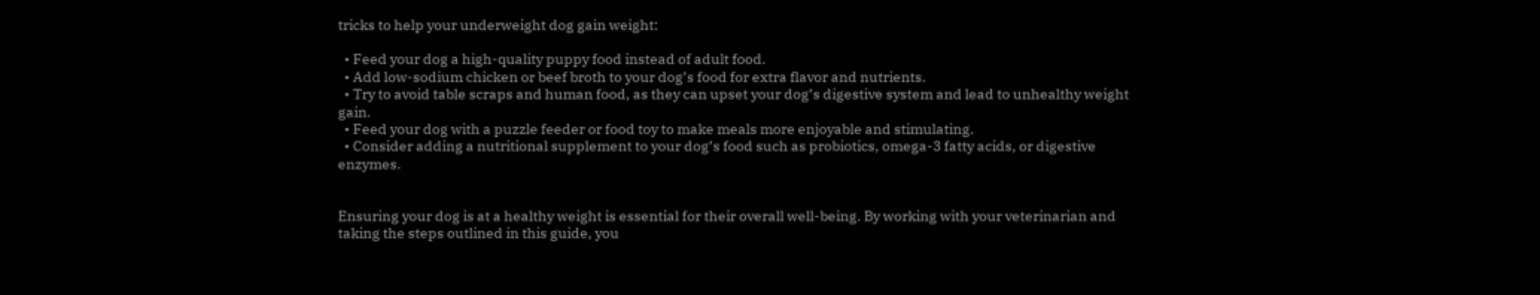tricks to help your underweight dog gain weight:

  • Feed your dog a high-quality puppy food instead of adult food.
  • Add low-sodium chicken or beef broth to your dog’s food for extra flavor and nutrients.
  • Try to avoid table scraps and human food, as they can upset your dog’s digestive system and lead to unhealthy weight gain.
  • Feed your dog with a puzzle feeder or food toy to make meals more enjoyable and stimulating.
  • Consider adding a nutritional supplement to your dog’s food such as probiotics, omega-3 fatty acids, or digestive enzymes.


Ensuring your dog is at a healthy weight is essential for their overall well-being. By working with your veterinarian and taking the steps outlined in this guide, you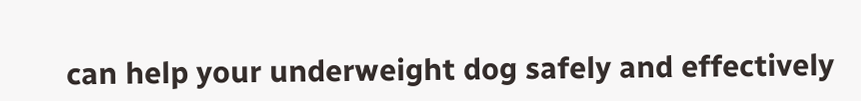can help your underweight dog safely and effectively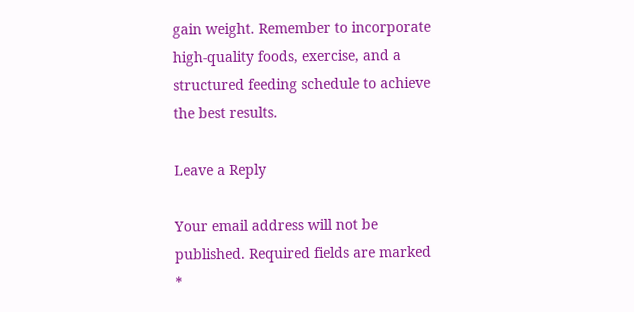gain weight. Remember to incorporate high-quality foods, exercise, and a structured feeding schedule to achieve the best results.

Leave a Reply

Your email address will not be published. Required fields are marked *